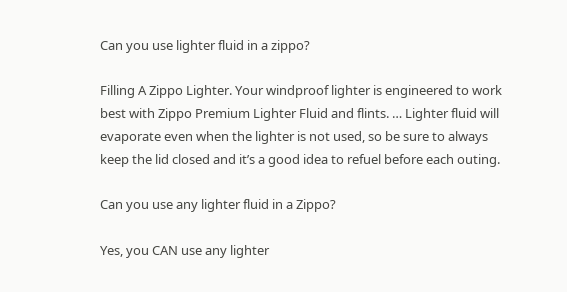Can you use lighter fluid in a zippo?

Filling A Zippo Lighter. Your windproof lighter is engineered to work best with Zippo Premium Lighter Fluid and flints. … Lighter fluid will evaporate even when the lighter is not used, so be sure to always keep the lid closed and it’s a good idea to refuel before each outing.

Can you use any lighter fluid in a Zippo?

Yes, you CAN use any lighter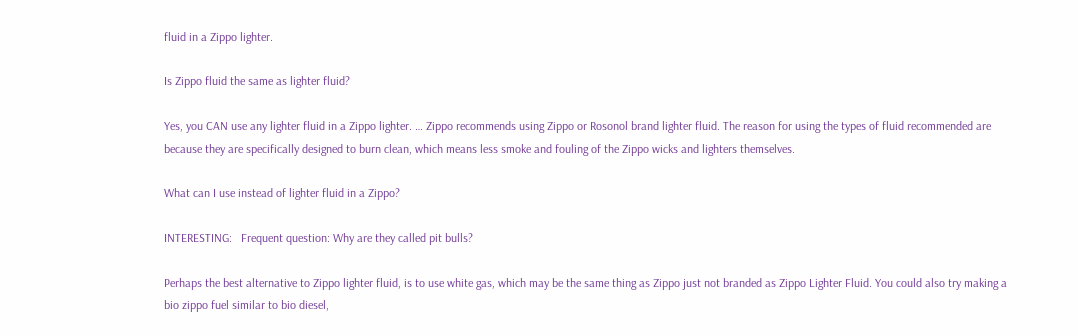fluid in a Zippo lighter.

Is Zippo fluid the same as lighter fluid?

Yes, you CAN use any lighter fluid in a Zippo lighter. … Zippo recommends using Zippo or Rosonol brand lighter fluid. The reason for using the types of fluid recommended are because they are specifically designed to burn clean, which means less smoke and fouling of the Zippo wicks and lighters themselves.

What can I use instead of lighter fluid in a Zippo?

INTERESTING:   Frequent question: Why are they called pit bulls?

Perhaps the best alternative to Zippo lighter fluid, is to use white gas, which may be the same thing as Zippo just not branded as Zippo Lighter Fluid. You could also try making a bio zippo fuel similar to bio diesel,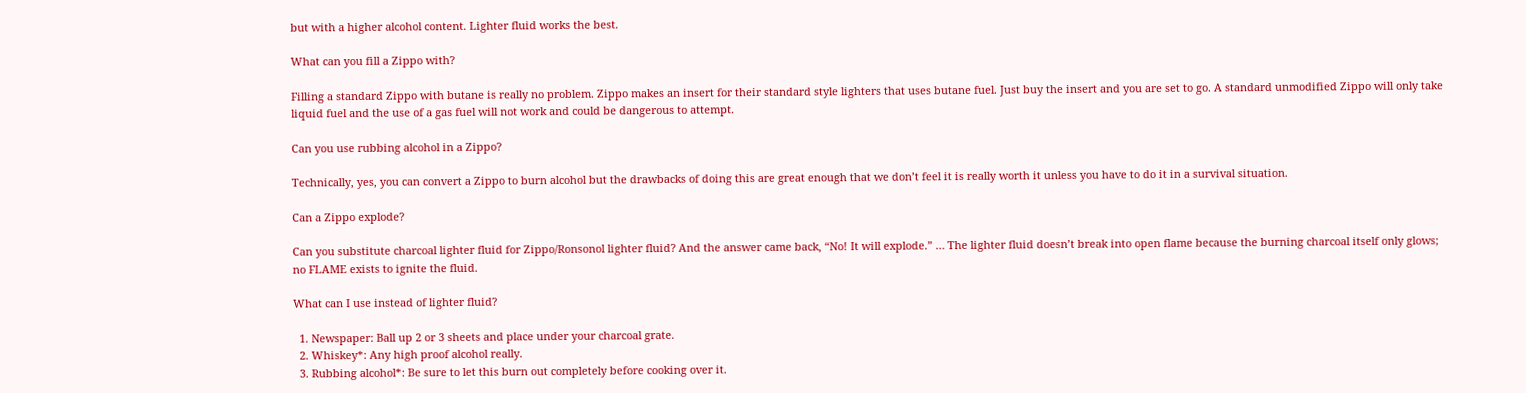but with a higher alcohol content. Lighter fluid works the best.

What can you fill a Zippo with?

Filling a standard Zippo with butane is really no problem. Zippo makes an insert for their standard style lighters that uses butane fuel. Just buy the insert and you are set to go. A standard unmodified Zippo will only take liquid fuel and the use of a gas fuel will not work and could be dangerous to attempt.

Can you use rubbing alcohol in a Zippo?

Technically, yes, you can convert a Zippo to burn alcohol but the drawbacks of doing this are great enough that we don’t feel it is really worth it unless you have to do it in a survival situation.

Can a Zippo explode?

Can you substitute charcoal lighter fluid for Zippo/Ronsonol lighter fluid? And the answer came back, “No! It will explode.” … The lighter fluid doesn’t break into open flame because the burning charcoal itself only glows; no FLAME exists to ignite the fluid.

What can I use instead of lighter fluid?

  1. Newspaper: Ball up 2 or 3 sheets and place under your charcoal grate.
  2. Whiskey*: Any high proof alcohol really.
  3. Rubbing alcohol*: Be sure to let this burn out completely before cooking over it.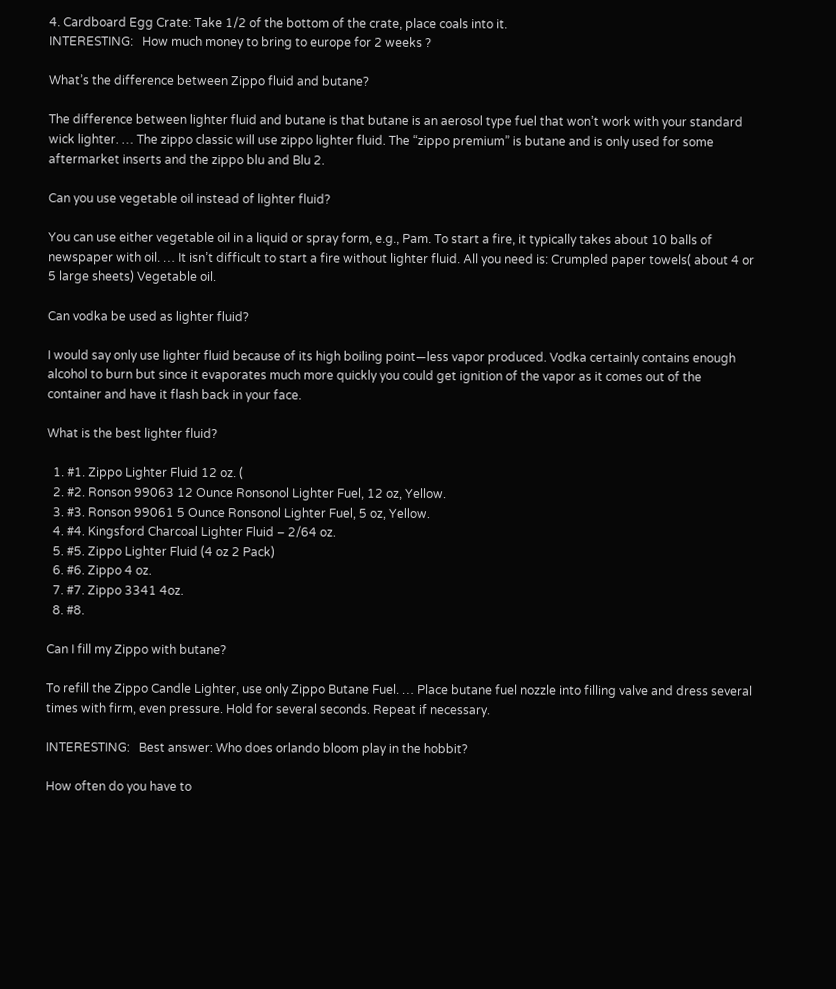4. Cardboard Egg Crate: Take 1/2 of the bottom of the crate, place coals into it.
INTERESTING:   How much money to bring to europe for 2 weeks ?

What’s the difference between Zippo fluid and butane?

The difference between lighter fluid and butane is that butane is an aerosol type fuel that won’t work with your standard wick lighter. … The zippo classic will use zippo lighter fluid. The “zippo premium” is butane and is only used for some aftermarket inserts and the zippo blu and Blu 2.

Can you use vegetable oil instead of lighter fluid?

You can use either vegetable oil in a liquid or spray form, e.g., Pam. To start a fire, it typically takes about 10 balls of newspaper with oil. … It isn’t difficult to start a fire without lighter fluid. All you need is: Crumpled paper towels( about 4 or 5 large sheets) Vegetable oil.

Can vodka be used as lighter fluid?

I would say only use lighter fluid because of its high boiling point—less vapor produced. Vodka certainly contains enough alcohol to burn but since it evaporates much more quickly you could get ignition of the vapor as it comes out of the container and have it flash back in your face.

What is the best lighter fluid?

  1. #1. Zippo Lighter Fluid 12 oz. (
  2. #2. Ronson 99063 12 Ounce Ronsonol Lighter Fuel, 12 oz, Yellow.
  3. #3. Ronson 99061 5 Ounce Ronsonol Lighter Fuel, 5 oz, Yellow.
  4. #4. Kingsford Charcoal Lighter Fluid – 2/64 oz.
  5. #5. Zippo Lighter Fluid (4 oz 2 Pack)
  6. #6. Zippo 4 oz.
  7. #7. Zippo 3341 4oz.
  8. #8.

Can I fill my Zippo with butane?

To refill the Zippo Candle Lighter, use only Zippo Butane Fuel. … Place butane fuel nozzle into filling valve and dress several times with firm, even pressure. Hold for several seconds. Repeat if necessary.

INTERESTING:   Best answer: Who does orlando bloom play in the hobbit?

How often do you have to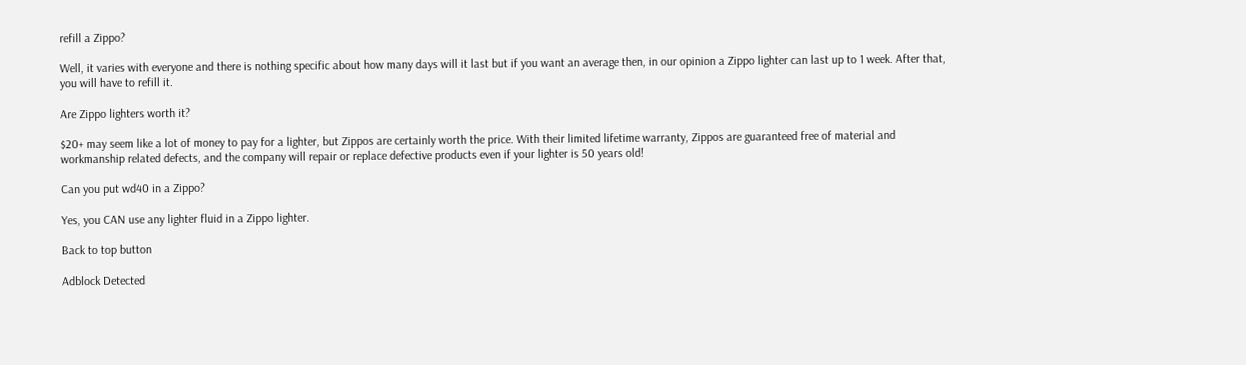refill a Zippo?

Well, it varies with everyone and there is nothing specific about how many days will it last but if you want an average then, in our opinion a Zippo lighter can last up to 1 week. After that, you will have to refill it.

Are Zippo lighters worth it?

$20+ may seem like a lot of money to pay for a lighter, but Zippos are certainly worth the price. With their limited lifetime warranty, Zippos are guaranteed free of material and workmanship related defects, and the company will repair or replace defective products even if your lighter is 50 years old!

Can you put wd40 in a Zippo?

Yes, you CAN use any lighter fluid in a Zippo lighter.

Back to top button

Adblock Detected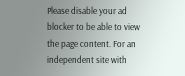Please disable your ad blocker to be able to view the page content. For an independent site with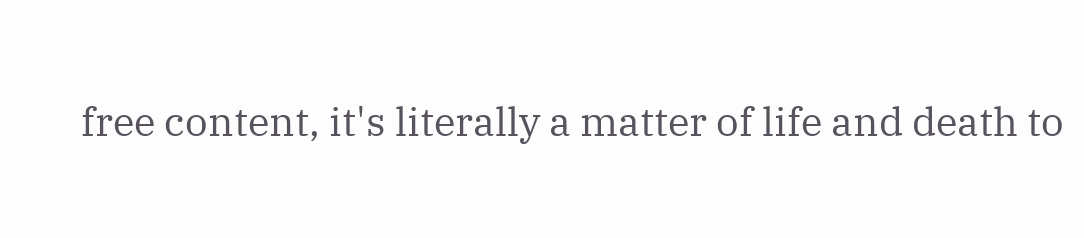free content, it's literally a matter of life and death to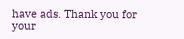have ads. Thank you for your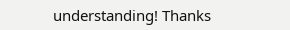understanding! Thanks